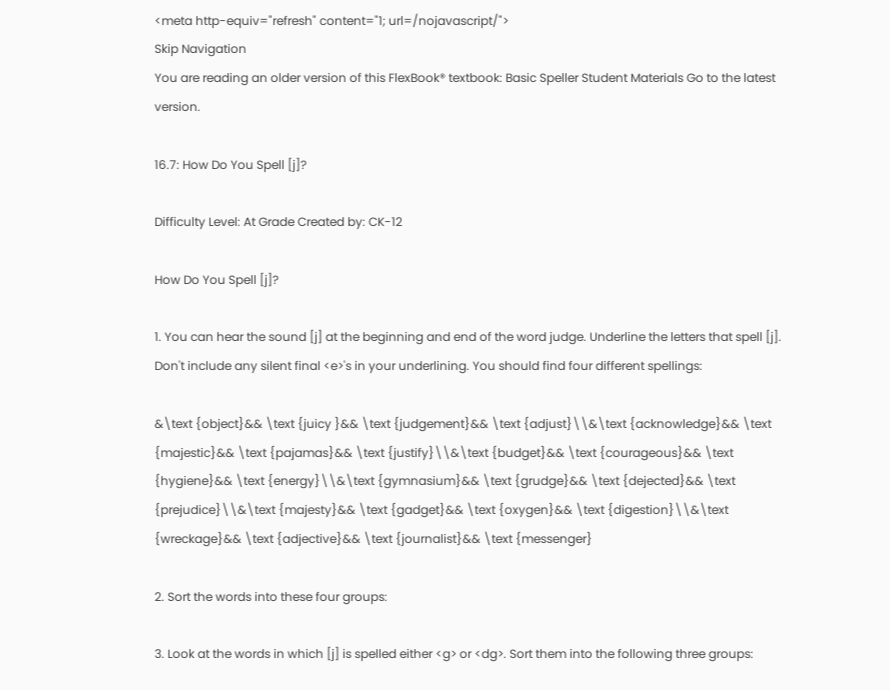<meta http-equiv="refresh" content="1; url=/nojavascript/">
Skip Navigation
You are reading an older version of this FlexBook® textbook: Basic Speller Student Materials Go to the latest version.

16.7: How Do You Spell [j]?

Difficulty Level: At Grade Created by: CK-12

How Do You Spell [j]?

1. You can hear the sound [j] at the beginning and end of the word judge. Underline the letters that spell [j]. Don't include any silent final <e>'s in your underlining. You should find four different spellings:

&\text {object}&& \text {juicy }&& \text {judgement}&& \text {adjust}\\&\text {acknowledge}&& \text {majestic}&& \text {pajamas}&& \text {justify}\\&\text {budget}&& \text {courageous}&& \text {hygiene}&& \text {energy}\\&\text {gymnasium}&& \text {grudge}&& \text {dejected}&& \text {prejudice}\\&\text {majesty}&& \text {gadget}&& \text {oxygen}&& \text {digestion}\\&\text {wreckage}&& \text {adjective}&& \text {journalist}&& \text {messenger}

2. Sort the words into these four groups:

3. Look at the words in which [j] is spelled either <g> or <dg>. Sort them into the following three groups: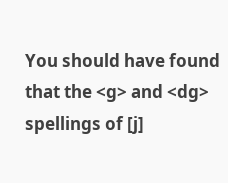You should have found that the <g> and <dg> spellings of [j]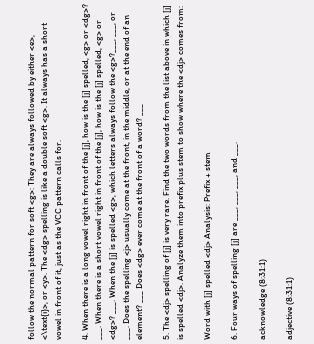follow the normal pattern for soft <g>: They are always followed by either <e>, <\text{i}>, or <y>. The <dg> spelling is like a double soft <g>. It always has a short vowel in front of it, just as the VCC pattern calls for.

4. When there is a long vowel right in front of the [j], how is the [j] spelled, <g> or <dg>? ___. When there is a short vowel right in front of the [j], how is the [j] spelled, <g> or <dg>? ___. When the [j] is spelled <g>, which letters always follow the <g>?___, ___, or ___. Does the spelling <j> usually come at the front, in the middle, or at the end of an element? ___ Does <dg> ever come at the front of a word? ___

5. The <dj> spelling of [j] is very rare. Find the two words from the list above in which [j] is spelled <dj>. Analyze them into prefix plus stem to show where the <dj> comes from:

Word with [j] spelled <dj> Analysis: Prefix + stem

6. Four ways of spelling [j] are ___, ___, ___, and ___.

acknowledge (8:31:1)

adjective (8:31:1)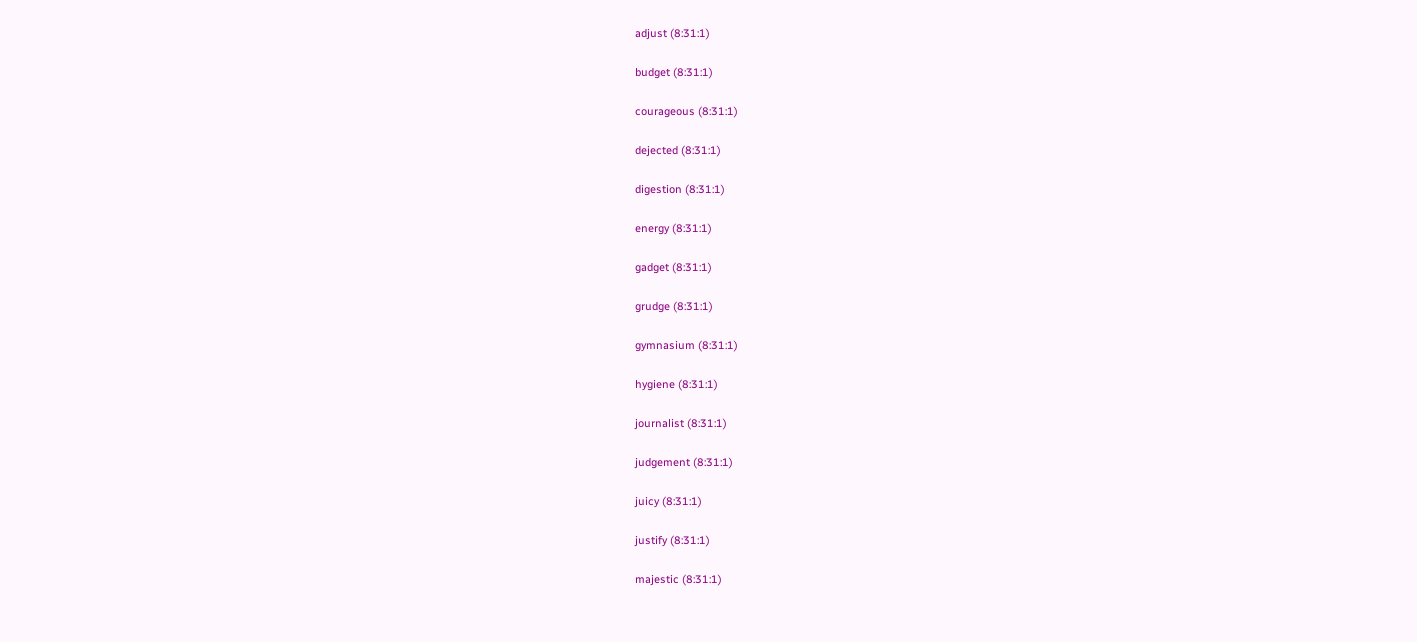adjust (8:31:1)

budget (8:31:1)

courageous (8:31:1)

dejected (8:31:1)

digestion (8:31:1)

energy (8:31:1)

gadget (8:31:1)

grudge (8:31:1)

gymnasium (8:31:1)

hygiene (8:31:1)

journalist (8:31:1)

judgement (8:31:1)

juicy (8:31:1)

justify (8:31:1)

majestic (8:31:1)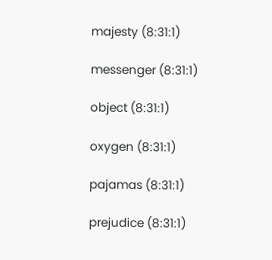majesty (8:31:1)

messenger (8:31:1)

object (8:31:1)

oxygen (8:31:1)

pajamas (8:31:1)

prejudice (8:31:1)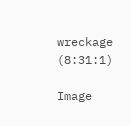wreckage (8:31:1)

Image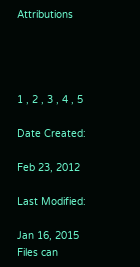Attributions




1 , 2 , 3 , 4 , 5

Date Created:

Feb 23, 2012

Last Modified:

Jan 16, 2015
Files can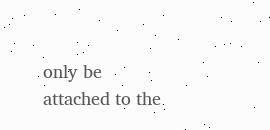only be attached to the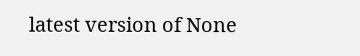latest version of None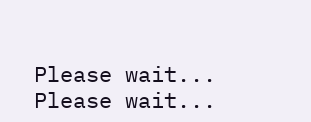Please wait...
Please wait...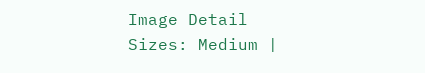Image Detail
Sizes: Medium |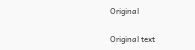Original

Original text